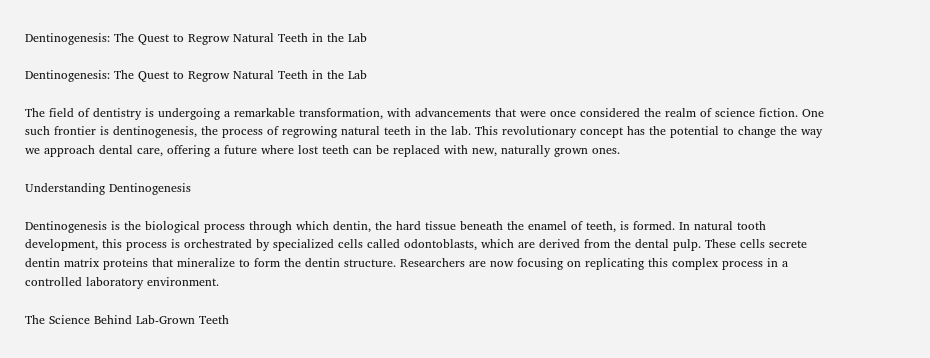Dentinogenesis: The Quest to Regrow Natural Teeth in the Lab

Dentinogenesis: The Quest to Regrow Natural Teeth in the Lab

The field of dentistry is undergoing a remarkable transformation, with advancements that were once considered the realm of science fiction. One such frontier is dentinogenesis, the process of regrowing natural teeth in the lab. This revolutionary concept has the potential to change the way we approach dental care, offering a future where lost teeth can be replaced with new, naturally grown ones.

Understanding Dentinogenesis

Dentinogenesis is the biological process through which dentin, the hard tissue beneath the enamel of teeth, is formed. In natural tooth development, this process is orchestrated by specialized cells called odontoblasts, which are derived from the dental pulp. These cells secrete dentin matrix proteins that mineralize to form the dentin structure. Researchers are now focusing on replicating this complex process in a controlled laboratory environment.

The Science Behind Lab-Grown Teeth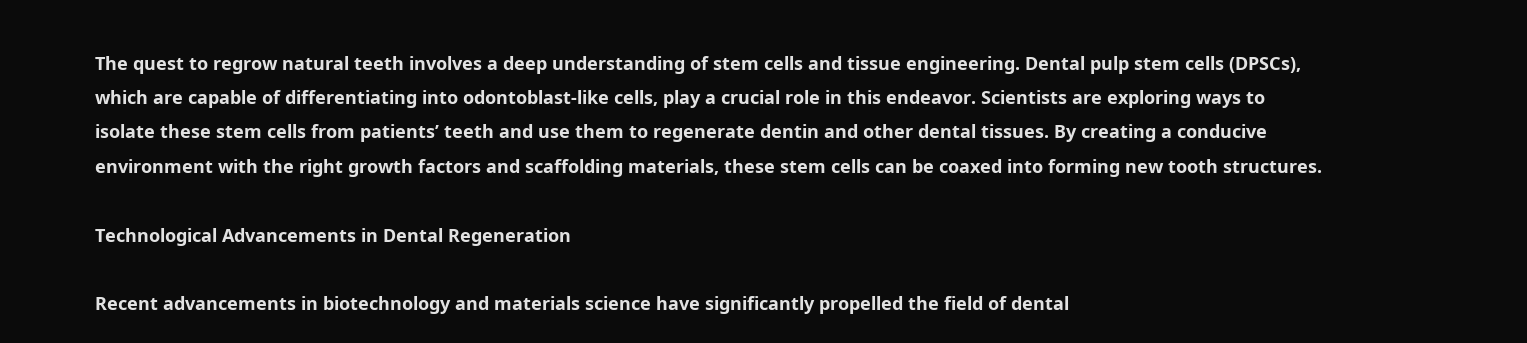The quest to regrow natural teeth involves a deep understanding of stem cells and tissue engineering. Dental pulp stem cells (DPSCs), which are capable of differentiating into odontoblast-like cells, play a crucial role in this endeavor. Scientists are exploring ways to isolate these stem cells from patients’ teeth and use them to regenerate dentin and other dental tissues. By creating a conducive environment with the right growth factors and scaffolding materials, these stem cells can be coaxed into forming new tooth structures.

Technological Advancements in Dental Regeneration

Recent advancements in biotechnology and materials science have significantly propelled the field of dental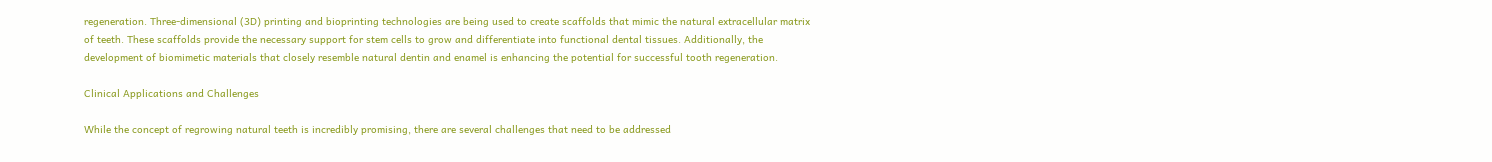regeneration. Three-dimensional (3D) printing and bioprinting technologies are being used to create scaffolds that mimic the natural extracellular matrix of teeth. These scaffolds provide the necessary support for stem cells to grow and differentiate into functional dental tissues. Additionally, the development of biomimetic materials that closely resemble natural dentin and enamel is enhancing the potential for successful tooth regeneration.

Clinical Applications and Challenges

While the concept of regrowing natural teeth is incredibly promising, there are several challenges that need to be addressed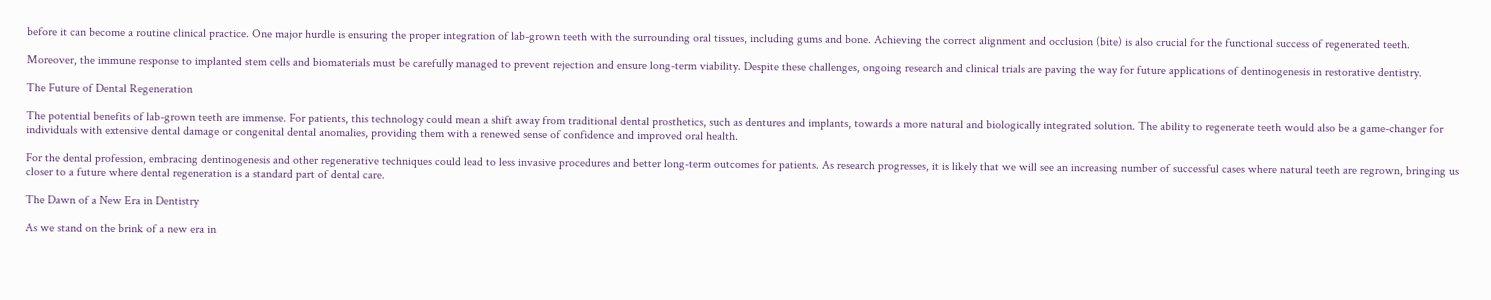before it can become a routine clinical practice. One major hurdle is ensuring the proper integration of lab-grown teeth with the surrounding oral tissues, including gums and bone. Achieving the correct alignment and occlusion (bite) is also crucial for the functional success of regenerated teeth.

Moreover, the immune response to implanted stem cells and biomaterials must be carefully managed to prevent rejection and ensure long-term viability. Despite these challenges, ongoing research and clinical trials are paving the way for future applications of dentinogenesis in restorative dentistry.

The Future of Dental Regeneration

The potential benefits of lab-grown teeth are immense. For patients, this technology could mean a shift away from traditional dental prosthetics, such as dentures and implants, towards a more natural and biologically integrated solution. The ability to regenerate teeth would also be a game-changer for individuals with extensive dental damage or congenital dental anomalies, providing them with a renewed sense of confidence and improved oral health.

For the dental profession, embracing dentinogenesis and other regenerative techniques could lead to less invasive procedures and better long-term outcomes for patients. As research progresses, it is likely that we will see an increasing number of successful cases where natural teeth are regrown, bringing us closer to a future where dental regeneration is a standard part of dental care.

The Dawn of a New Era in Dentistry

As we stand on the brink of a new era in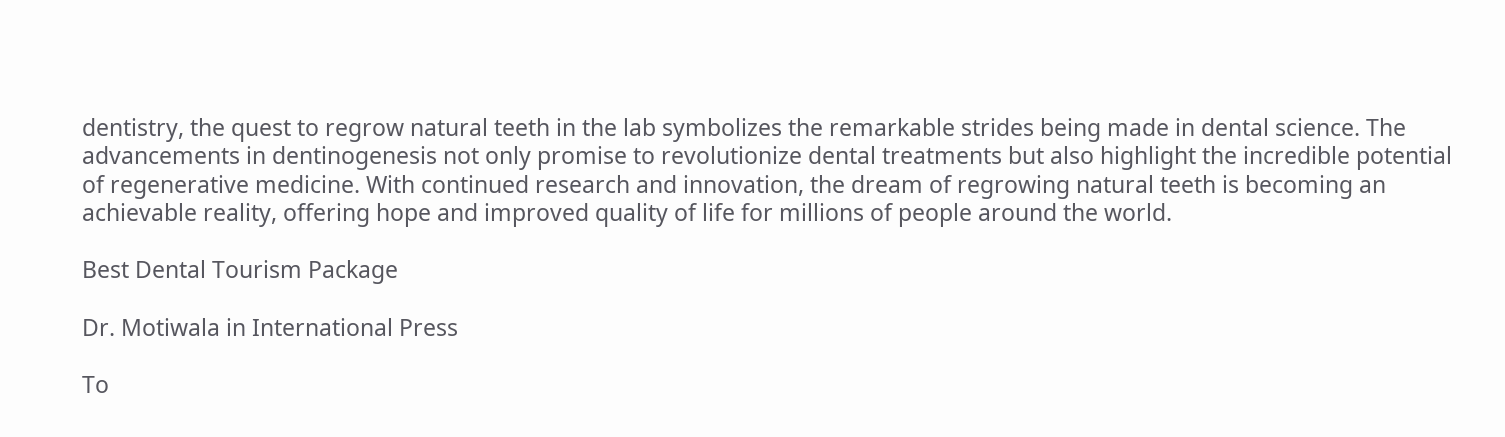dentistry, the quest to regrow natural teeth in the lab symbolizes the remarkable strides being made in dental science. The advancements in dentinogenesis not only promise to revolutionize dental treatments but also highlight the incredible potential of regenerative medicine. With continued research and innovation, the dream of regrowing natural teeth is becoming an achievable reality, offering hope and improved quality of life for millions of people around the world.

Best Dental Tourism Package

Dr. Motiwala in International Press

To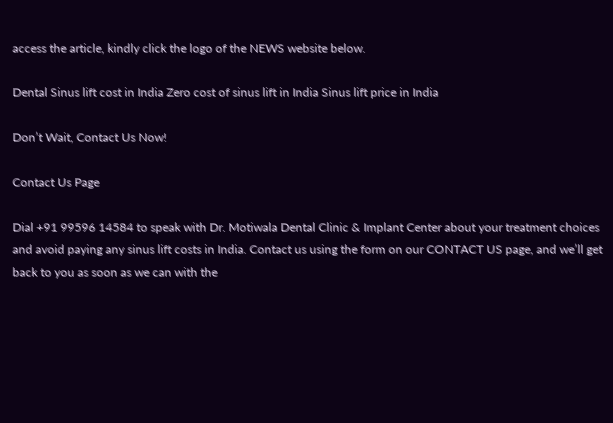access the article, kindly click the logo of the NEWS website below.

Dental Sinus lift cost in India Zero cost of sinus lift in India Sinus lift price in India

Don’t Wait, Contact Us Now!

Contact Us Page

Dial +91 99596 14584 to speak with Dr. Motiwala Dental Clinic & Implant Center about your treatment choices and avoid paying any sinus lift costs in India. Contact us using the form on our CONTACT US page, and we’ll get back to you as soon as we can with the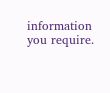information you require.